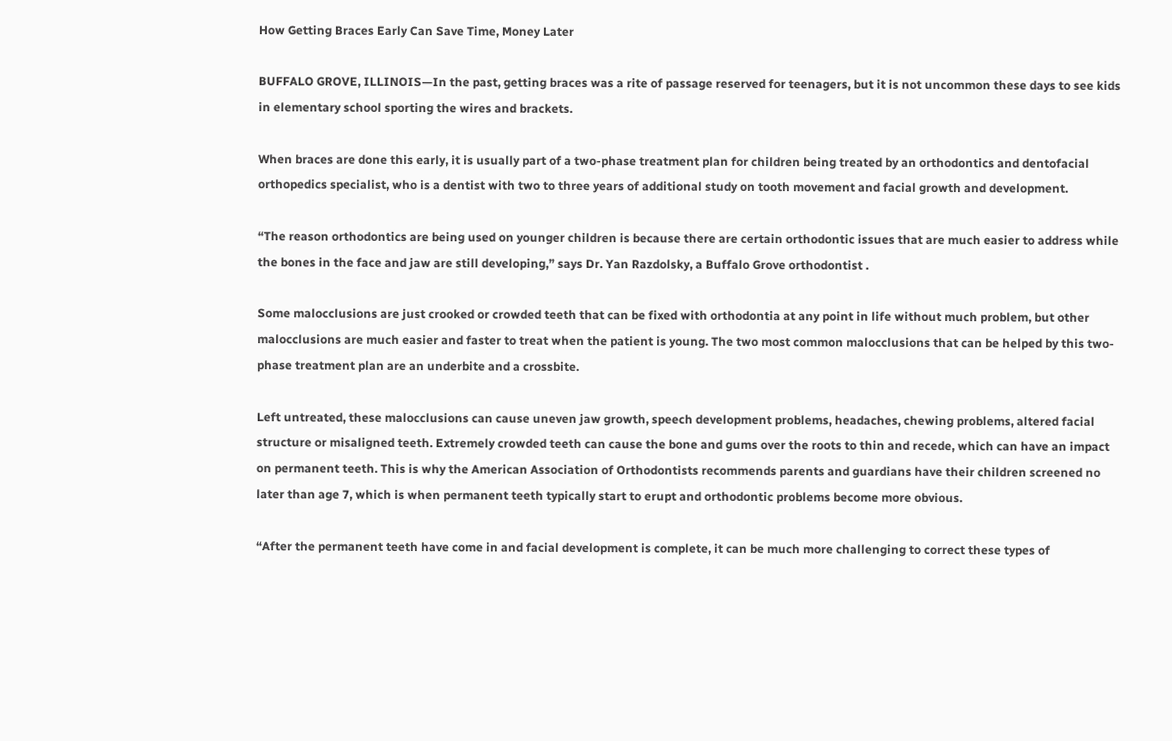How Getting Braces Early Can Save Time, Money Later

BUFFALO GROVE, ILLINOIS—In the past, getting braces was a rite of passage reserved for teenagers, but it is not uncommon these days to see kids in elementary school sporting the wires and brackets.

When braces are done this early, it is usually part of a two-phase treatment plan for children being treated by an orthodontics and dentofacial orthopedics specialist, who is a dentist with two to three years of additional study on tooth movement and facial growth and development.

“The reason orthodontics are being used on younger children is because there are certain orthodontic issues that are much easier to address while the bones in the face and jaw are still developing,” says Dr. Yan Razdolsky, a Buffalo Grove orthodontist .

Some malocclusions are just crooked or crowded teeth that can be fixed with orthodontia at any point in life without much problem, but other malocclusions are much easier and faster to treat when the patient is young. The two most common malocclusions that can be helped by this two-phase treatment plan are an underbite and a crossbite.

Left untreated, these malocclusions can cause uneven jaw growth, speech development problems, headaches, chewing problems, altered facial structure or misaligned teeth. Extremely crowded teeth can cause the bone and gums over the roots to thin and recede, which can have an impact on permanent teeth. This is why the American Association of Orthodontists recommends parents and guardians have their children screened no later than age 7, which is when permanent teeth typically start to erupt and orthodontic problems become more obvious.

“After the permanent teeth have come in and facial development is complete, it can be much more challenging to correct these types of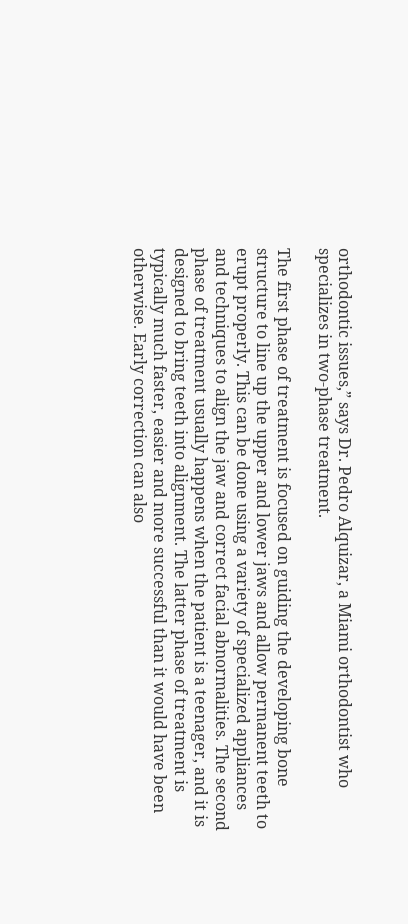orthodontic issues,” says Dr. Pedro Alquizar, a Miami orthodontist who specializes in two-phase treatment.

The first phase of treatment is focused on guiding the developing bone structure to line up the upper and lower jaws and allow permanent teeth to erupt properly. This can be done using a variety of specialized appliances and techniques to align the jaw and correct facial abnormalities. The second phase of treatment usually happens when the patient is a teenager, and it is designed to bring teeth into alignment. The latter phase of treatment is typically much faster, easier and more successful than it would have been otherwise. Early correction can also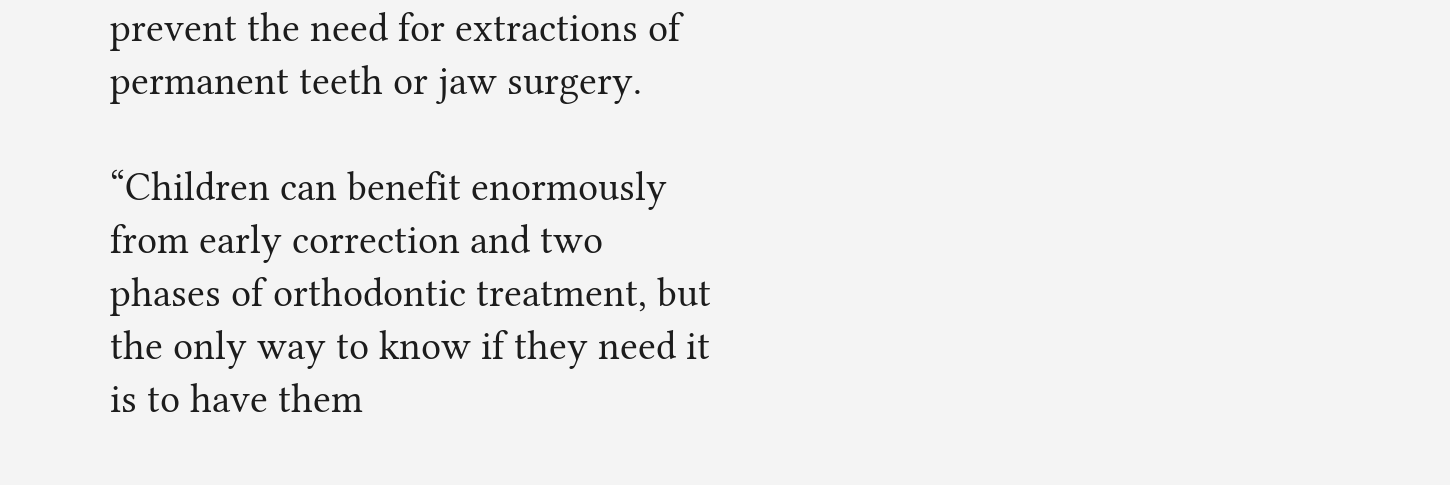prevent the need for extractions of permanent teeth or jaw surgery.

“Children can benefit enormously from early correction and two phases of orthodontic treatment, but the only way to know if they need it is to have them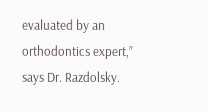evaluated by an orthodontics expert,” says Dr. Razdolsky.